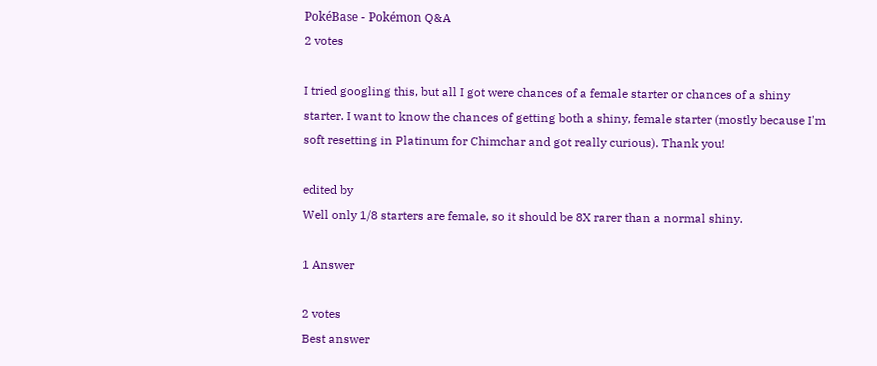PokéBase - Pokémon Q&A
2 votes

I tried googling this, but all I got were chances of a female starter or chances of a shiny starter. I want to know the chances of getting both a shiny, female starter (mostly because I'm soft resetting in Platinum for Chimchar and got really curious). Thank you!

edited by
Well only 1/8 starters are female, so it should be 8X rarer than a normal shiny.

1 Answer

2 votes
Best answer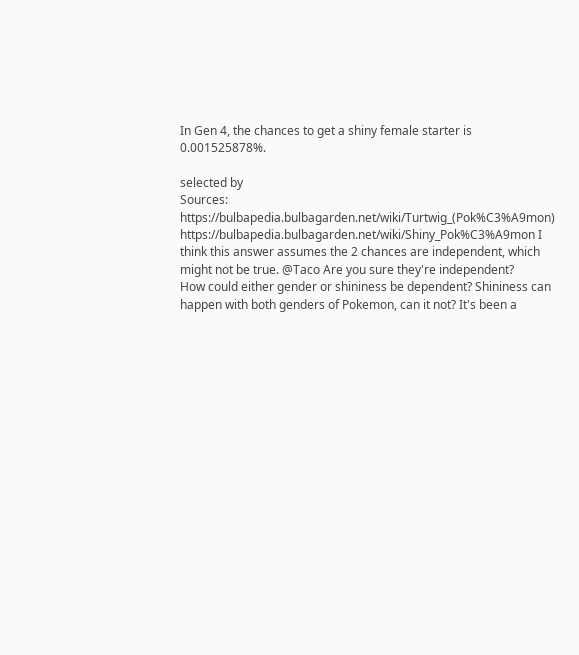In Gen 4, the chances to get a shiny female starter is 0.001525878%.

selected by
Sources: https://bulbapedia.bulbagarden.net/wiki/Turtwig_(Pok%C3%A9mon) https://bulbapedia.bulbagarden.net/wiki/Shiny_Pok%C3%A9mon I think this answer assumes the 2 chances are independent, which might not be true. @Taco Are you sure they're independent?
How could either gender or shininess be dependent? Shininess can happen with both genders of Pokemon, can it not? It's been a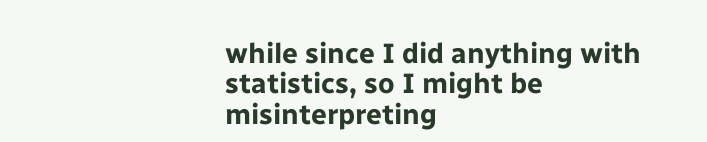while since I did anything with statistics, so I might be misinterpreting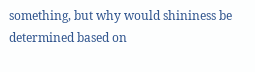something, but why would shininess be determined based on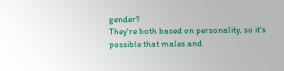gender?
They're both based on personality, so it's possible that males and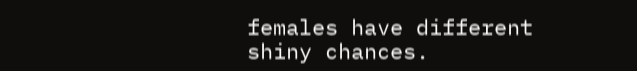females have different shiny chances.